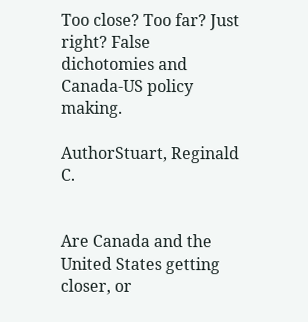Too close? Too far? Just right? False dichotomies and Canada-US policy making.

AuthorStuart, Reginald C.


Are Canada and the United States getting closer, or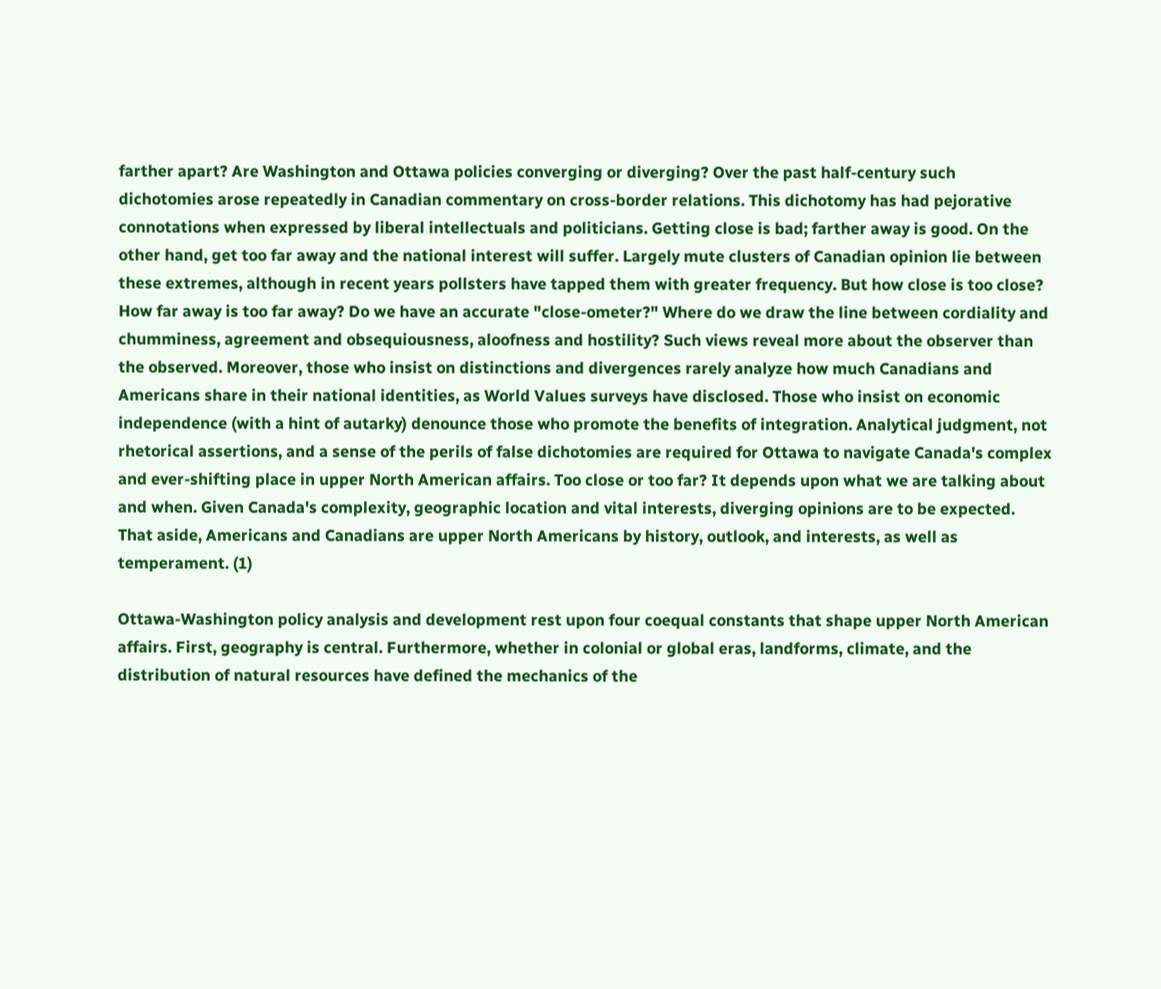farther apart? Are Washington and Ottawa policies converging or diverging? Over the past half-century such dichotomies arose repeatedly in Canadian commentary on cross-border relations. This dichotomy has had pejorative connotations when expressed by liberal intellectuals and politicians. Getting close is bad; farther away is good. On the other hand, get too far away and the national interest will suffer. Largely mute clusters of Canadian opinion lie between these extremes, although in recent years pollsters have tapped them with greater frequency. But how close is too close? How far away is too far away? Do we have an accurate "close-ometer?" Where do we draw the line between cordiality and chumminess, agreement and obsequiousness, aloofness and hostility? Such views reveal more about the observer than the observed. Moreover, those who insist on distinctions and divergences rarely analyze how much Canadians and Americans share in their national identities, as World Values surveys have disclosed. Those who insist on economic independence (with a hint of autarky) denounce those who promote the benefits of integration. Analytical judgment, not rhetorical assertions, and a sense of the perils of false dichotomies are required for Ottawa to navigate Canada's complex and ever-shifting place in upper North American affairs. Too close or too far? It depends upon what we are talking about and when. Given Canada's complexity, geographic location and vital interests, diverging opinions are to be expected. That aside, Americans and Canadians are upper North Americans by history, outlook, and interests, as well as temperament. (1)

Ottawa-Washington policy analysis and development rest upon four coequal constants that shape upper North American affairs. First, geography is central. Furthermore, whether in colonial or global eras, landforms, climate, and the distribution of natural resources have defined the mechanics of the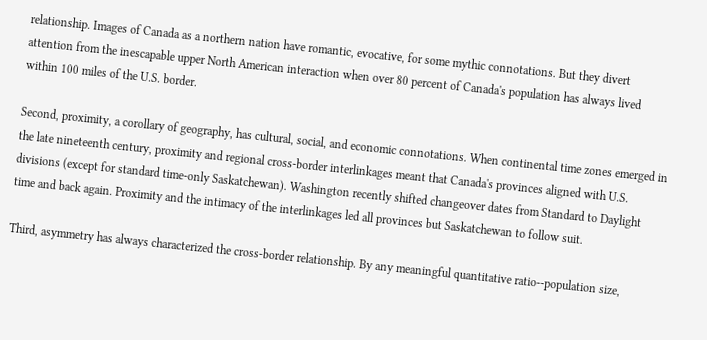relationship. Images of Canada as a northern nation have romantic, evocative, for some mythic connotations. But they divert attention from the inescapable upper North American interaction when over 80 percent of Canada's population has always lived within 100 miles of the U.S. border.

Second, proximity, a corollary of geography, has cultural, social, and economic connotations. When continental time zones emerged in the late nineteenth century, proximity and regional cross-border interlinkages meant that Canada's provinces aligned with U.S. divisions (except for standard time-only Saskatchewan). Washington recently shifted changeover dates from Standard to Daylight time and back again. Proximity and the intimacy of the interlinkages led all provinces but Saskatchewan to follow suit.

Third, asymmetry has always characterized the cross-border relationship. By any meaningful quantitative ratio--population size,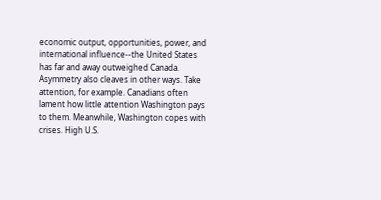economic output, opportunities, power, and international influence--the United States has far and away outweighed Canada. Asymmetry also cleaves in other ways. Take attention, for example. Canadians often lament how little attention Washington pays to them. Meanwhile, Washington copes with crises. High U.S.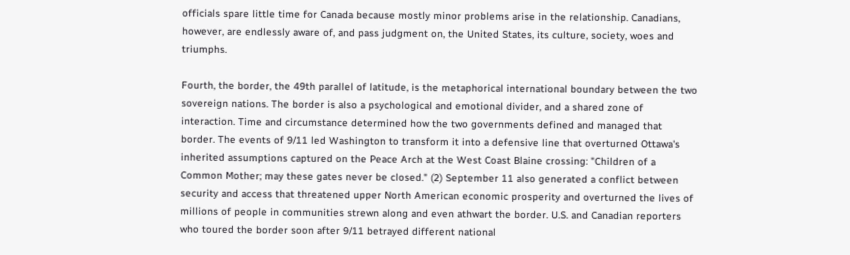officials spare little time for Canada because mostly minor problems arise in the relationship. Canadians, however, are endlessly aware of, and pass judgment on, the United States, its culture, society, woes and triumphs.

Fourth, the border, the 49th parallel of latitude, is the metaphorical international boundary between the two sovereign nations. The border is also a psychological and emotional divider, and a shared zone of interaction. Time and circumstance determined how the two governments defined and managed that border. The events of 9/11 led Washington to transform it into a defensive line that overturned Ottawa's inherited assumptions captured on the Peace Arch at the West Coast Blaine crossing: "Children of a Common Mother; may these gates never be closed." (2) September 11 also generated a conflict between security and access that threatened upper North American economic prosperity and overturned the lives of millions of people in communities strewn along and even athwart the border. U.S. and Canadian reporters who toured the border soon after 9/11 betrayed different national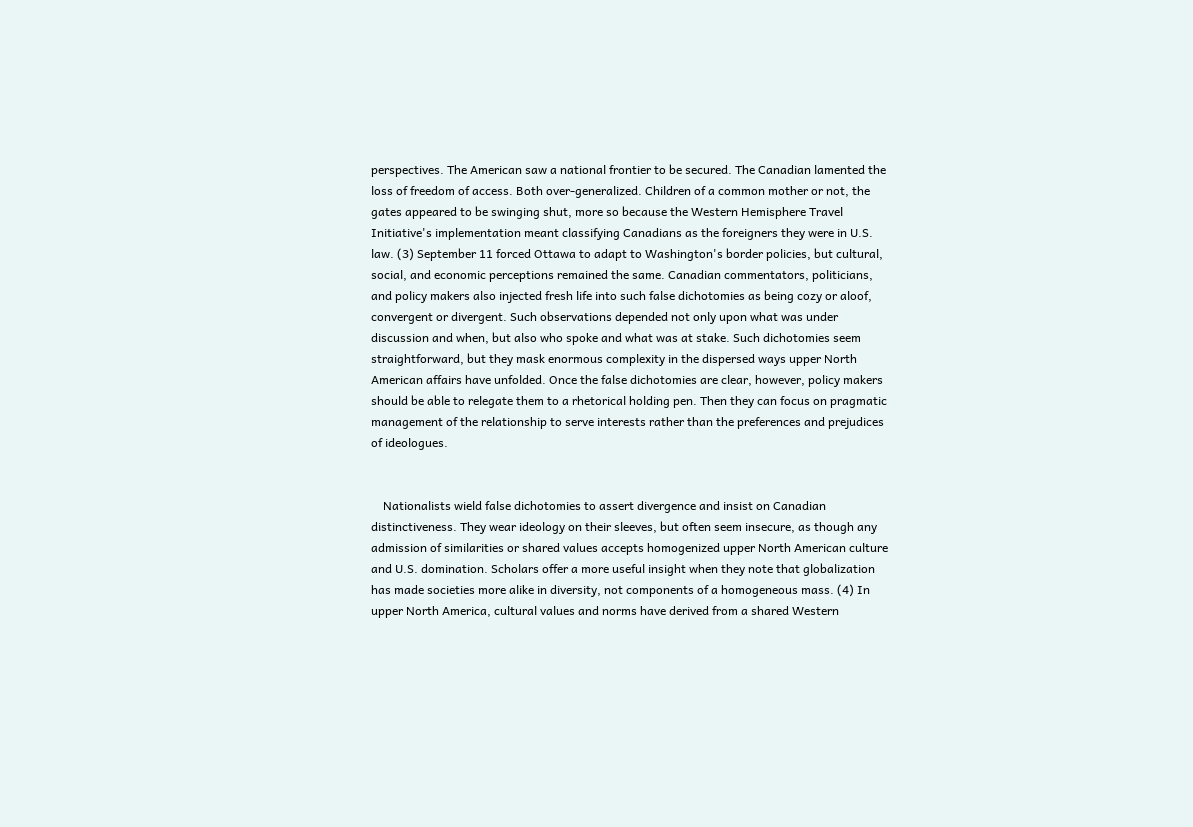perspectives. The American saw a national frontier to be secured. The Canadian lamented the loss of freedom of access. Both over-generalized. Children of a common mother or not, the gates appeared to be swinging shut, more so because the Western Hemisphere Travel Initiative's implementation meant classifying Canadians as the foreigners they were in U.S. law. (3) September 11 forced Ottawa to adapt to Washington's border policies, but cultural, social, and economic perceptions remained the same. Canadian commentators, politicians, and policy makers also injected fresh life into such false dichotomies as being cozy or aloof, convergent or divergent. Such observations depended not only upon what was under discussion and when, but also who spoke and what was at stake. Such dichotomies seem straightforward, but they mask enormous complexity in the dispersed ways upper North American affairs have unfolded. Once the false dichotomies are clear, however, policy makers should be able to relegate them to a rhetorical holding pen. Then they can focus on pragmatic management of the relationship to serve interests rather than the preferences and prejudices of ideologues.


    Nationalists wield false dichotomies to assert divergence and insist on Canadian distinctiveness. They wear ideology on their sleeves, but often seem insecure, as though any admission of similarities or shared values accepts homogenized upper North American culture and U.S. domination. Scholars offer a more useful insight when they note that globalization has made societies more alike in diversity, not components of a homogeneous mass. (4) In upper North America, cultural values and norms have derived from a shared Western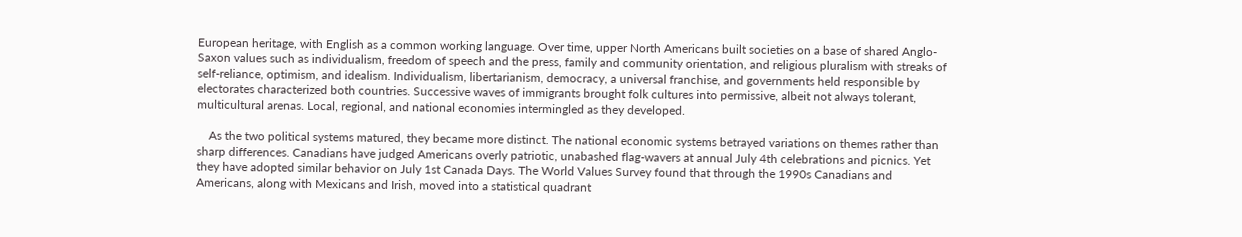European heritage, with English as a common working language. Over time, upper North Americans built societies on a base of shared Anglo-Saxon values such as individualism, freedom of speech and the press, family and community orientation, and religious pluralism with streaks of self-reliance, optimism, and idealism. Individualism, libertarianism, democracy, a universal franchise, and governments held responsible by electorates characterized both countries. Successive waves of immigrants brought folk cultures into permissive, albeit not always tolerant, multicultural arenas. Local, regional, and national economies intermingled as they developed.

    As the two political systems matured, they became more distinct. The national economic systems betrayed variations on themes rather than sharp differences. Canadians have judged Americans overly patriotic, unabashed flag-wavers at annual July 4th celebrations and picnics. Yet they have adopted similar behavior on July 1st Canada Days. The World Values Survey found that through the 1990s Canadians and Americans, along with Mexicans and Irish, moved into a statistical quadrant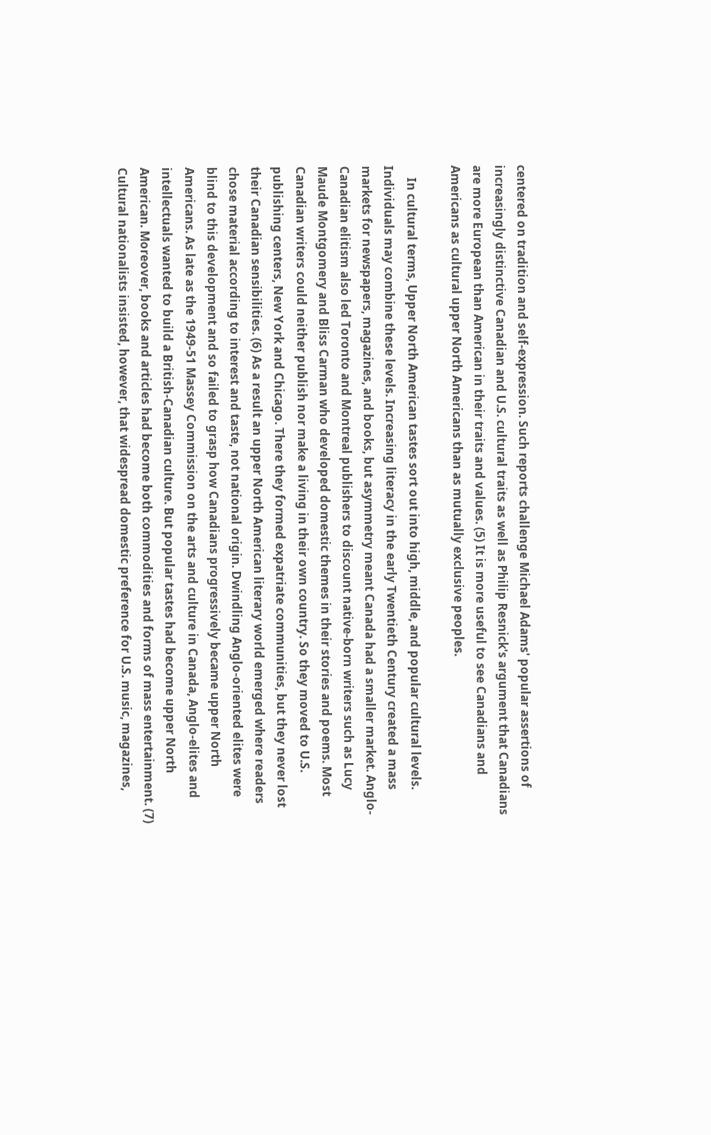centered on tradition and self-expression. Such reports challenge Michael Adams' popular assertions of increasingly distinctive Canadian and U.S. cultural traits as well as Philip Resnick's argument that Canadians are more European than American in their traits and values. (5) It is more useful to see Canadians and Americans as cultural upper North Americans than as mutually exclusive peoples.

    In cultural terms, Upper North American tastes sort out into high, middle, and popular cultural levels. Individuals may combine these levels. Increasing literacy in the early Twentieth Century created a mass markets for newspapers, magazines, and books, but asymmetry meant Canada had a smaller market. Anglo-Canadian elitism also led Toronto and Montreal publishers to discount native-born writers such as Lucy Maude Montgomery and Bliss Carman who developed domestic themes in their stories and poems. Most Canadian writers could neither publish nor make a living in their own country. So they moved to U.S. publishing centers, New York and Chicago. There they formed expatriate communities, but they never lost their Canadian sensibilities. (6) As a result an upper North American literary world emerged where readers chose material according to interest and taste, not national origin. Dwindling Anglo-oriented elites were blind to this development and so failed to grasp how Canadians progressively became upper North Americans. As late as the 1949-51 Massey Commission on the arts and culture in Canada, Anglo-elites and intellectuals wanted to build a British-Canadian culture. But popular tastes had become upper North American. Moreover, books and articles had become both commodities and forms of mass entertainment. (7) Cultural nationalists insisted, however, that widespread domestic preference for U.S. music, magazines,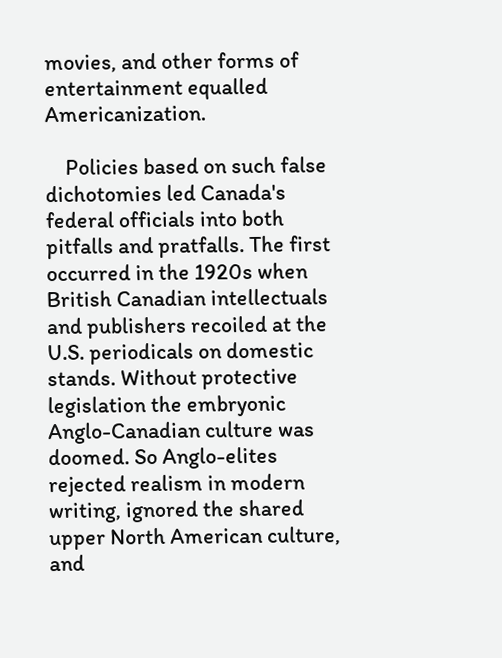movies, and other forms of entertainment equalled Americanization.

    Policies based on such false dichotomies led Canada's federal officials into both pitfalls and pratfalls. The first occurred in the 1920s when British Canadian intellectuals and publishers recoiled at the U.S. periodicals on domestic stands. Without protective legislation the embryonic Anglo-Canadian culture was doomed. So Anglo-elites rejected realism in modern writing, ignored the shared upper North American culture, and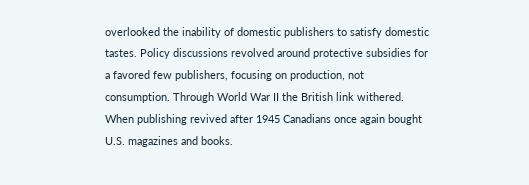overlooked the inability of domestic publishers to satisfy domestic tastes. Policy discussions revolved around protective subsidies for a favored few publishers, focusing on production, not consumption. Through World War II the British link withered. When publishing revived after 1945 Canadians once again bought U.S. magazines and books.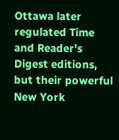Ottawa later regulated Time and Reader's Digest editions, but their powerful New York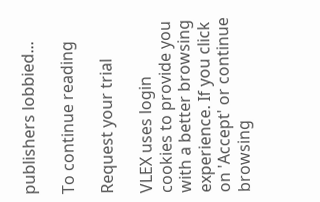publishers lobbied...

To continue reading

Request your trial

VLEX uses login cookies to provide you with a better browsing experience. If you click on 'Accept' or continue browsing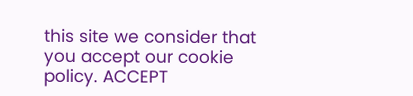this site we consider that you accept our cookie policy. ACCEPT